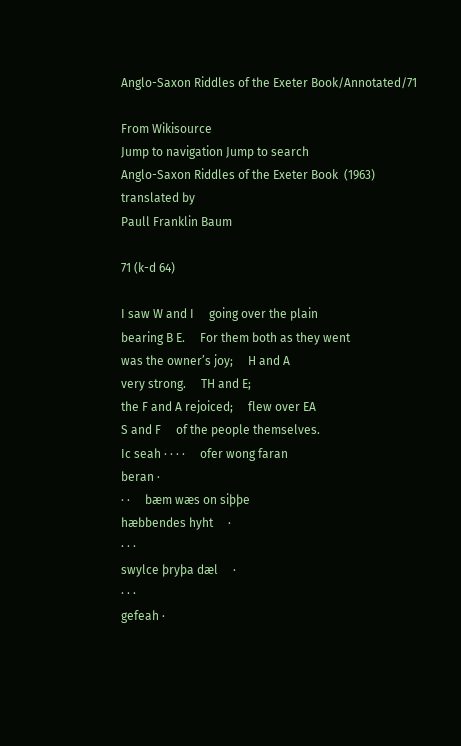Anglo-Saxon Riddles of the Exeter Book/Annotated/71

From Wikisource
Jump to navigation Jump to search
Anglo-Saxon Riddles of the Exeter Book  (1963)
translated by
Paull Franklin Baum

71 (k-d 64)

I saw W and I     going over the plain
bearing B E.     For them both as they went
was the owner’s joy;     H and A
very strong.     TH and E;
the F and A rejoiced;     flew over EA
S and F     of the people themselves.
Ic seah · · · ·     ofer wong faran
beran ·
· ·     bæm wæs on siþþe
hæbbendes hyht     ·
· · ·
swylce þryþa dæl     ·
· · ·
gefeah ·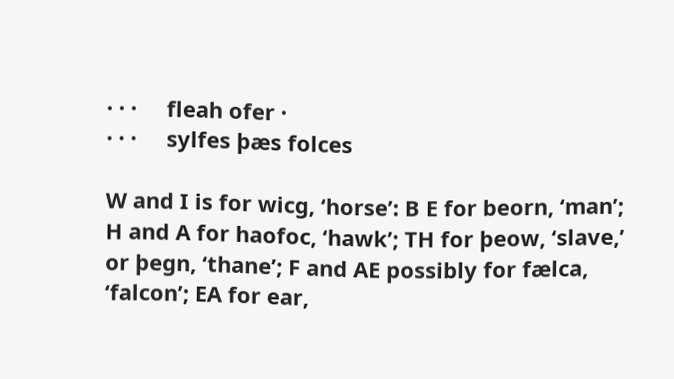· · ·     fleah ofer ·
· · ·     sylfes þæs folces

W and I is for wicg, ‘horse’: B E for beorn, ‘man’; H and A for haofoc, ‘hawk’; TH for þeow, ‘slave,’ or þegn, ‘thane’; F and AE possibly for fælca, ‘falcon’; EA for ear,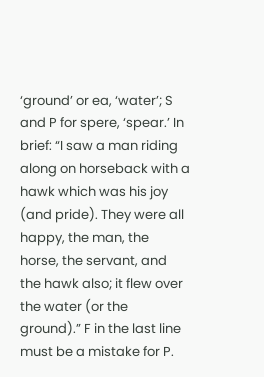‘ground’ or ea, ‘water’; S and P for spere, ‘spear.’ In brief: “I saw a man riding along on horseback with a hawk which was his joy (and pride). They were all happy, the man, the horse, the servant, and the hawk also; it flew over the water (or the ground).” F in the last line must be a mistake for P.